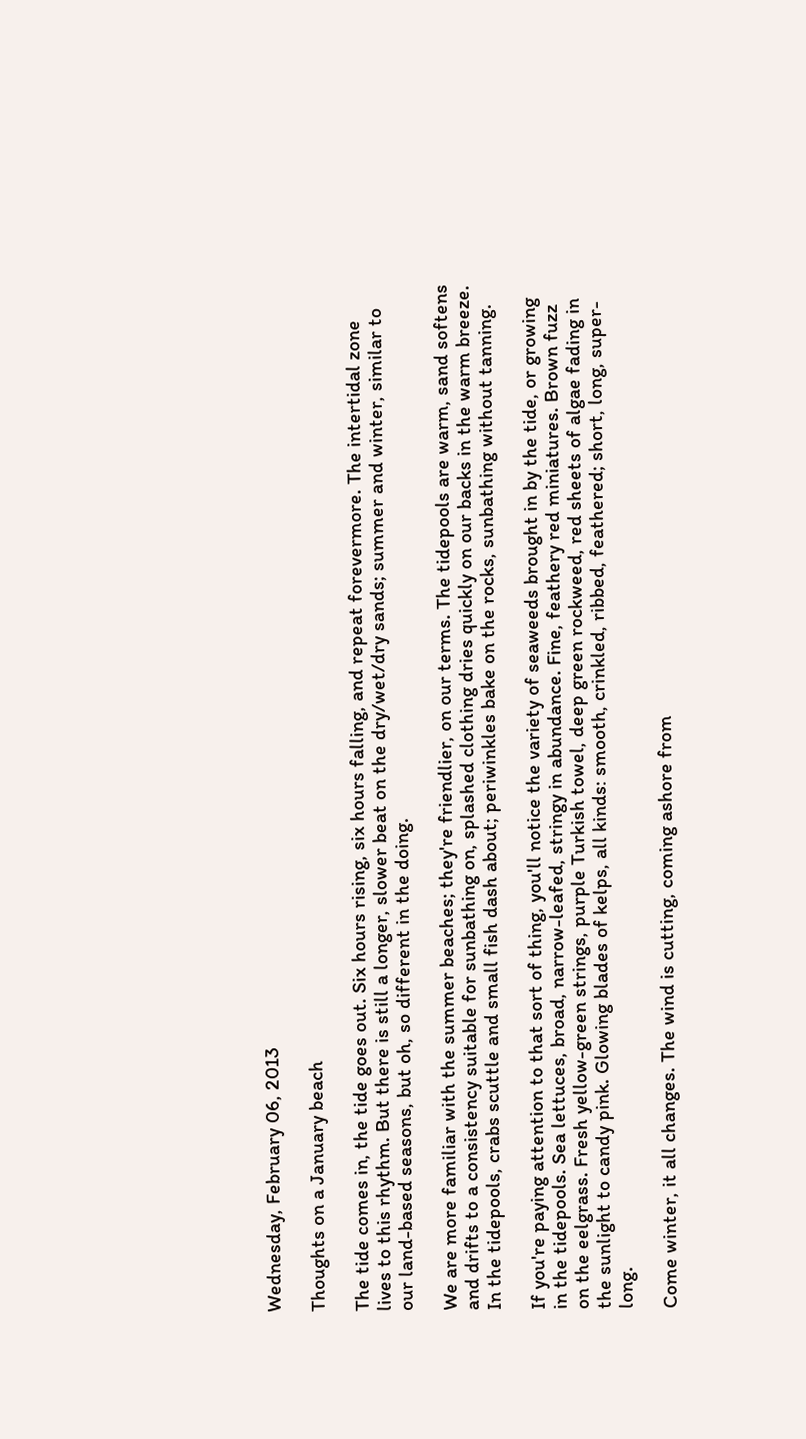Wednesday, February 06, 2013

Thoughts on a January beach

The tide comes in, the tide goes out. Six hours rising, six hours falling, and repeat forevermore. The intertidal zone lives to this rhythm. But there is still a longer, slower beat on the dry/wet/dry sands; summer and winter, similar to our land-based seasons, but oh, so different in the doing.

We are more familiar with the summer beaches; they're friendlier, on our terms. The tidepools are warm, sand softens and drifts to a consistency suitable for sunbathing on, splashed clothing dries quickly on our backs in the warm breeze. In the tidepools, crabs scuttle and small fish dash about; periwinkles bake on the rocks, sunbathing without tanning.

If you're paying attention to that sort of thing, you'll notice the variety of seaweeds brought in by the tide, or growing in the tidepools. Sea lettuces, broad, narrow-leafed, stringy in abundance. Fine, feathery red miniatures. Brown fuzz on the eelgrass. Fresh yellow-green strings, purple Turkish towel, deep green rockweed, red sheets of algae fading in the sunlight to candy pink. Glowing blades of kelps, all kinds: smooth, crinkled, ribbed, feathered; short, long, super-long.

Come winter, it all changes. The wind is cutting, coming ashore from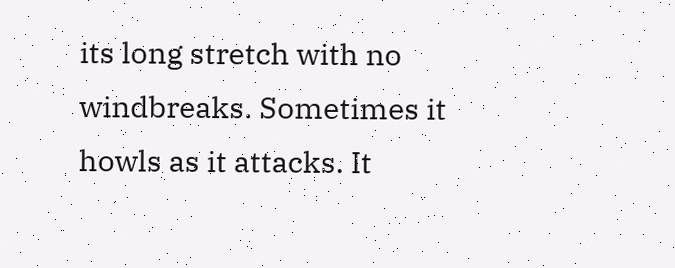its long stretch with no windbreaks. Sometimes it howls as it attacks. It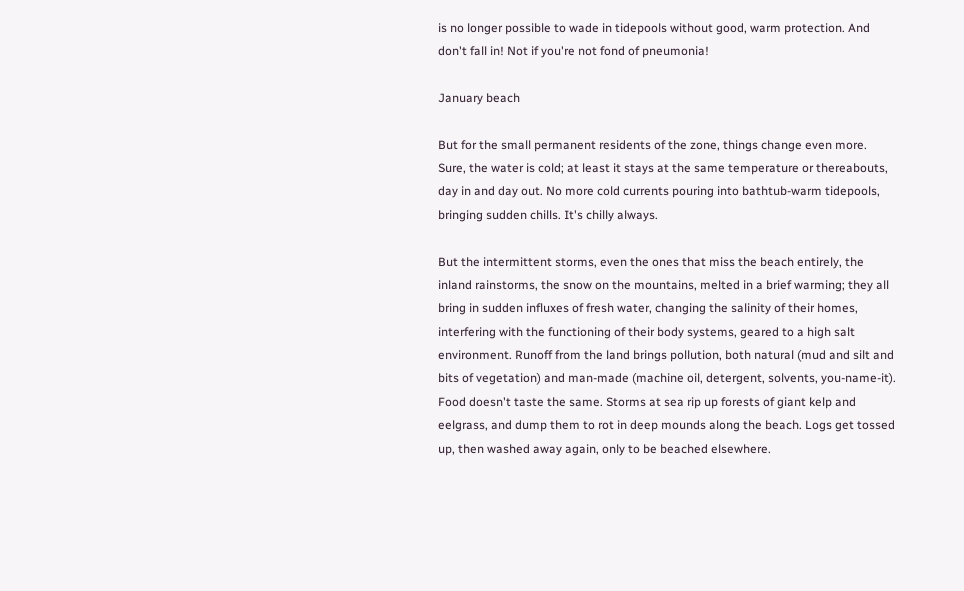is no longer possible to wade in tidepools without good, warm protection. And don't fall in! Not if you're not fond of pneumonia!

January beach

But for the small permanent residents of the zone, things change even more. Sure, the water is cold; at least it stays at the same temperature or thereabouts, day in and day out. No more cold currents pouring into bathtub-warm tidepools, bringing sudden chills. It's chilly always.

But the intermittent storms, even the ones that miss the beach entirely, the inland rainstorms, the snow on the mountains, melted in a brief warming; they all bring in sudden influxes of fresh water, changing the salinity of their homes, interfering with the functioning of their body systems, geared to a high salt environment. Runoff from the land brings pollution, both natural (mud and silt and bits of vegetation) and man-made (machine oil, detergent, solvents, you-name-it). Food doesn't taste the same. Storms at sea rip up forests of giant kelp and eelgrass, and dump them to rot in deep mounds along the beach. Logs get tossed up, then washed away again, only to be beached elsewhere.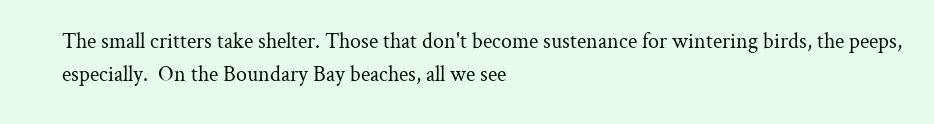The small critters take shelter. Those that don't become sustenance for wintering birds, the peeps, especially.  On the Boundary Bay beaches, all we see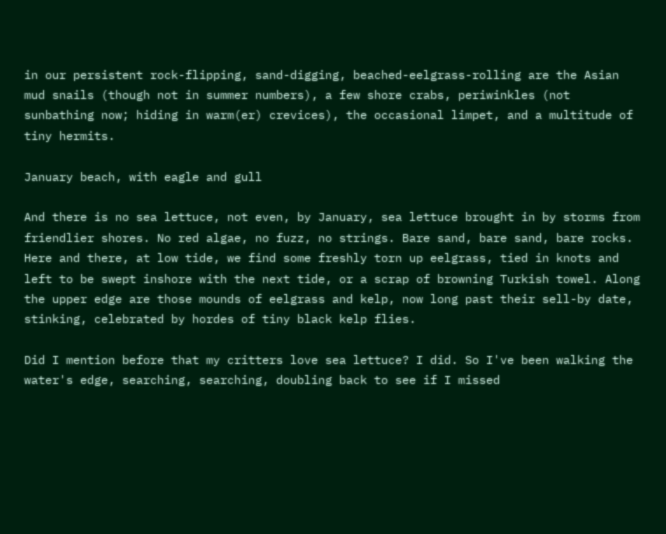in our persistent rock-flipping, sand-digging, beached-eelgrass-rolling are the Asian mud snails (though not in summer numbers), a few shore crabs, periwinkles (not sunbathing now; hiding in warm(er) crevices), the occasional limpet, and a multitude of tiny hermits.

January beach, with eagle and gull

And there is no sea lettuce, not even, by January, sea lettuce brought in by storms from friendlier shores. No red algae, no fuzz, no strings. Bare sand, bare sand, bare rocks. Here and there, at low tide, we find some freshly torn up eelgrass, tied in knots and left to be swept inshore with the next tide, or a scrap of browning Turkish towel. Along the upper edge are those mounds of eelgrass and kelp, now long past their sell-by date, stinking, celebrated by hordes of tiny black kelp flies.

Did I mention before that my critters love sea lettuce? I did. So I've been walking the water's edge, searching, searching, doubling back to see if I missed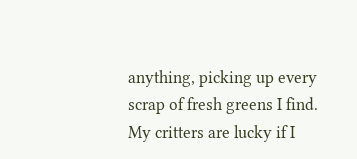anything, picking up every scrap of fresh greens I find. My critters are lucky if I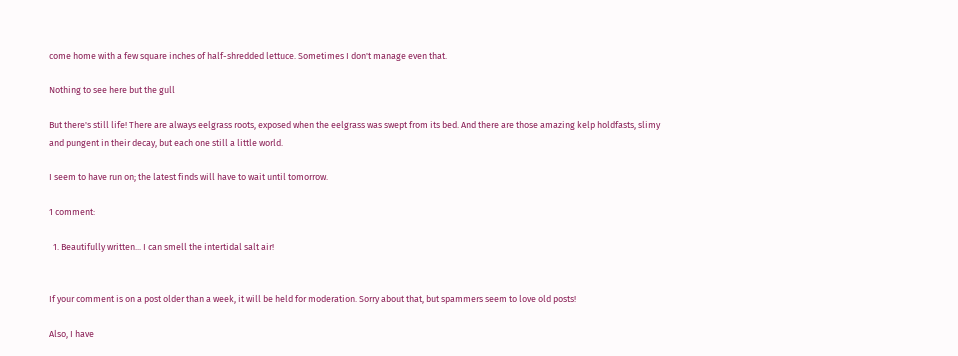come home with a few square inches of half-shredded lettuce. Sometimes I don't manage even that.

Nothing to see here but the gull

But there's still life! There are always eelgrass roots, exposed when the eelgrass was swept from its bed. And there are those amazing kelp holdfasts, slimy and pungent in their decay, but each one still a little world.

I seem to have run on; the latest finds will have to wait until tomorrow.

1 comment:

  1. Beautifully written... I can smell the intertidal salt air!


If your comment is on a post older than a week, it will be held for moderation. Sorry about that, but spammers seem to love old posts!

Also, I have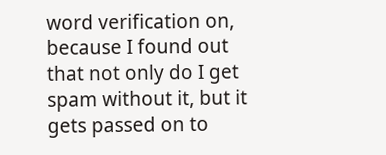word verification on, because I found out that not only do I get spam without it, but it gets passed on to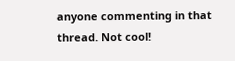anyone commenting in that thread. Not cool!